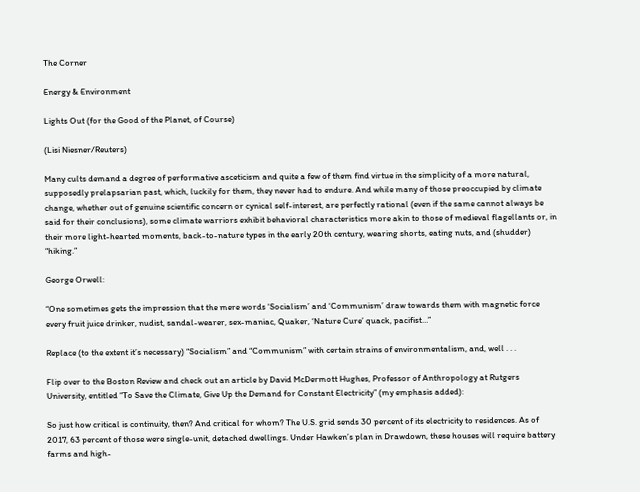The Corner

Energy & Environment

Lights Out (for the Good of the Planet, of Course)

(Lisi Niesner/Reuters)

Many cults demand a degree of performative asceticism and quite a few of them find virtue in the simplicity of a more natural, supposedly prelapsarian past, which, luckily for them, they never had to endure. And while many of those preoccupied by climate change, whether out of genuine scientific concern or cynical self-interest, are perfectly rational (even if the same cannot always be said for their conclusions), some climate warriors exhibit behavioral characteristics more akin to those of medieval flagellants or, in their more light-hearted moments, back-to-nature types in the early 20th century, wearing shorts, eating nuts, and (shudder) “hiking.”

George Orwell:

“One sometimes gets the impression that the mere words ‘Socialism’ and ‘Communism’ draw towards them with magnetic force every fruit juice drinker, nudist, sandal-wearer, sex-maniac, Quaker, ‘Nature Cure’ quack, pacifist…”

Replace (to the extent it’s necessary) “Socialism” and “Communism” with certain strains of environmentalism, and, well . . .

Flip over to the Boston Review and check out an article by David McDermott Hughes, Professor of Anthropology at Rutgers University, entitled “To Save the Climate, Give Up the Demand for Constant Electricity” (my emphasis added):

So just how critical is continuity, then? And critical for whom? The U.S. grid sends 30 percent of its electricity to residences. As of 2017, 63 percent of those were single-unit, detached dwellings. Under Hawken’s plan in Drawdown, these houses will require battery farms and high-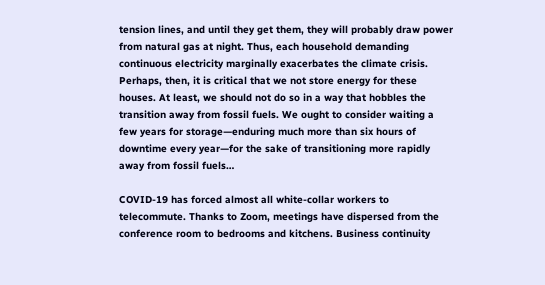tension lines, and until they get them, they will probably draw power from natural gas at night. Thus, each household demanding continuous electricity marginally exacerbates the climate crisis. Perhaps, then, it is critical that we not store energy for these houses. At least, we should not do so in a way that hobbles the transition away from fossil fuels. We ought to consider waiting a few years for storage—enduring much more than six hours of downtime every year—for the sake of transitioning more rapidly away from fossil fuels…

COVID-19 has forced almost all white-collar workers to telecommute. Thanks to Zoom, meetings have dispersed from the conference room to bedrooms and kitchens. Business continuity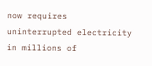now requires uninterrupted electricity in millions of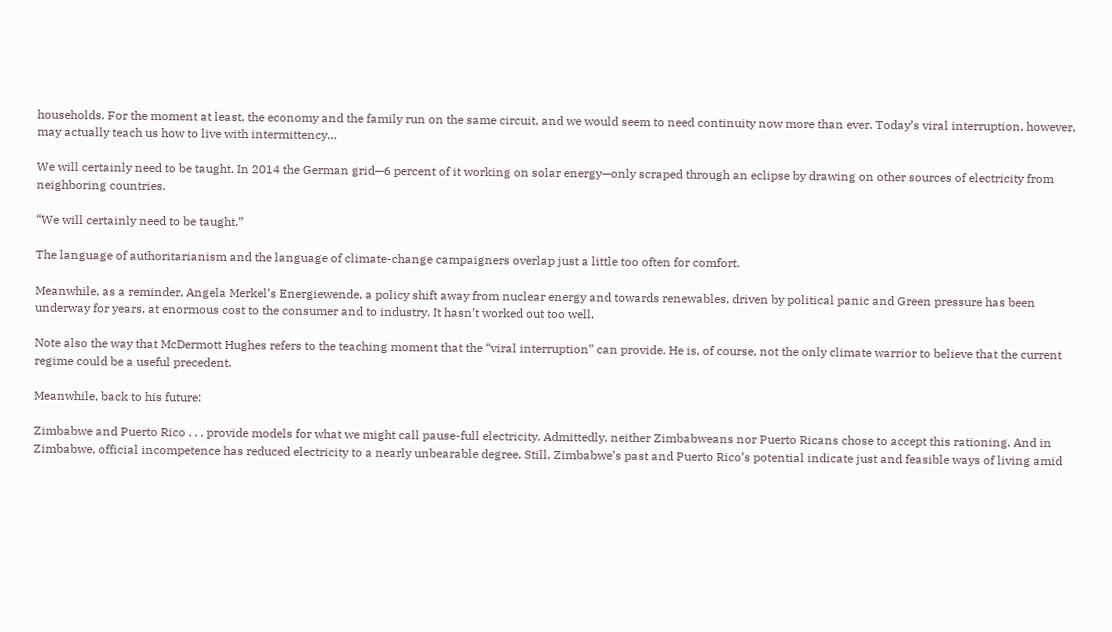households. For the moment at least, the economy and the family run on the same circuit, and we would seem to need continuity now more than ever. Today’s viral interruption, however, may actually teach us how to live with intermittency…

We will certainly need to be taught. In 2014 the German grid—6 percent of it working on solar energy—only scraped through an eclipse by drawing on other sources of electricity from neighboring countries.

“We will certainly need to be taught.”

The language of authoritarianism and the language of climate-change campaigners overlap just a little too often for comfort.

Meanwhile, as a reminder, Angela Merkel’s Energiewende, a policy shift away from nuclear energy and towards renewables, driven by political panic and Green pressure has been underway for years, at enormous cost to the consumer and to industry. It hasn’t worked out too well.

Note also the way that McDermott Hughes refers to the teaching moment that the “viral interruption” can provide. He is, of course, not the only climate warrior to believe that the current regime could be a useful precedent.

Meanwhile, back to his future:

Zimbabwe and Puerto Rico . . . provide models for what we might call pause-full electricity. Admittedly, neither Zimbabweans nor Puerto Ricans chose to accept this rationing. And in Zimbabwe, official incompetence has reduced electricity to a nearly unbearable degree. Still, Zimbabwe’s past and Puerto Rico’s potential indicate just and feasible ways of living amid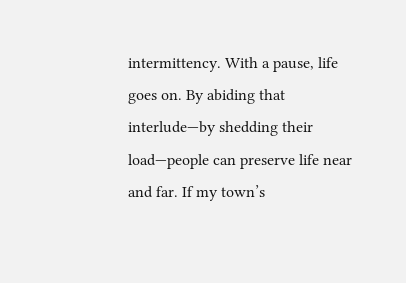intermittency. With a pause, life goes on. By abiding that interlude—by shedding their load—people can preserve life near and far. If my town’s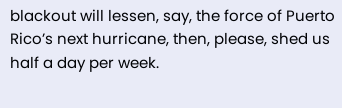blackout will lessen, say, the force of Puerto Rico’s next hurricane, then, please, shed us half a day per week.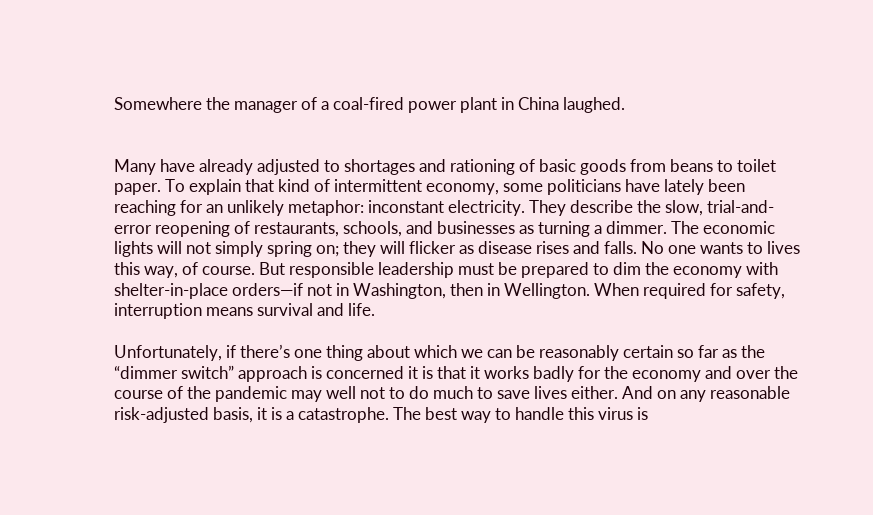Somewhere the manager of a coal-fired power plant in China laughed.


Many have already adjusted to shortages and rationing of basic goods from beans to toilet paper. To explain that kind of intermittent economy, some politicians have lately been reaching for an unlikely metaphor: inconstant electricity. They describe the slow, trial-and-error reopening of restaurants, schools, and businesses as turning a dimmer. The economic lights will not simply spring on; they will flicker as disease rises and falls. No one wants to lives this way, of course. But responsible leadership must be prepared to dim the economy with shelter-in-place orders—if not in Washington, then in Wellington. When required for safety, interruption means survival and life.

Unfortunately, if there’s one thing about which we can be reasonably certain so far as the “dimmer switch” approach is concerned it is that it works badly for the economy and over the course of the pandemic may well not to do much to save lives either. And on any reasonable risk-adjusted basis, it is a catastrophe. The best way to handle this virus is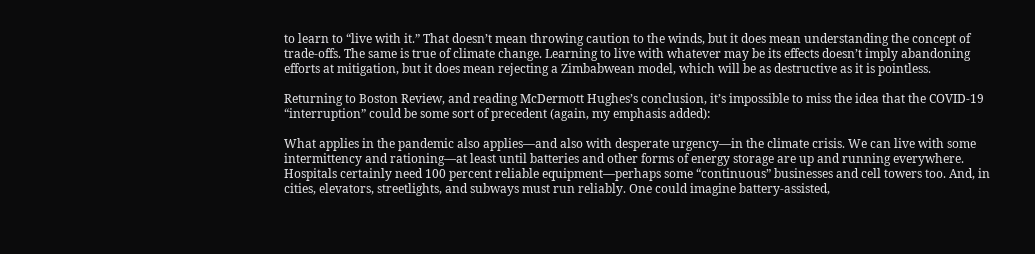to learn to “live with it.” That doesn’t mean throwing caution to the winds, but it does mean understanding the concept of trade-offs. The same is true of climate change. Learning to live with whatever may be its effects doesn’t imply abandoning efforts at mitigation, but it does mean rejecting a Zimbabwean model, which will be as destructive as it is pointless.

Returning to Boston Review, and reading McDermott Hughes’s conclusion, it’s impossible to miss the idea that the COVID-19 “interruption” could be some sort of precedent (again, my emphasis added):

What applies in the pandemic also applies—and also with desperate urgency—in the climate crisis. We can live with some intermittency and rationing—at least until batteries and other forms of energy storage are up and running everywhere. Hospitals certainly need 100 percent reliable equipment—perhaps some “continuous” businesses and cell towers too. And, in cities, elevators, streetlights, and subways must run reliably. One could imagine battery-assisted,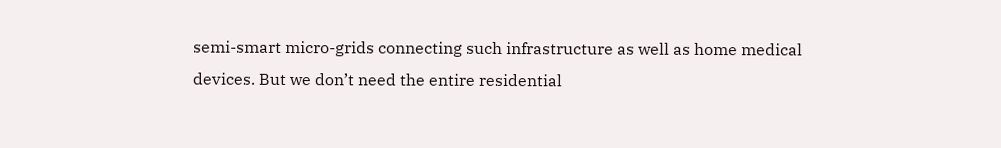semi-smart micro-grids connecting such infrastructure as well as home medical devices. But we don’t need the entire residential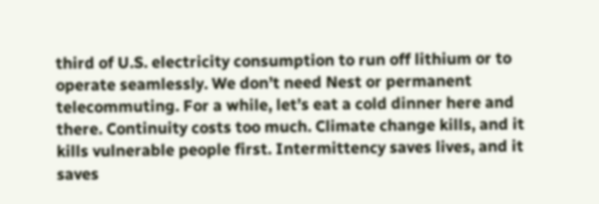third of U.S. electricity consumption to run off lithium or to operate seamlessly. We don’t need Nest or permanent telecommuting. For a while, let’s eat a cold dinner here and there. Continuity costs too much. Climate change kills, and it kills vulnerable people first. Intermittency saves lives, and it saves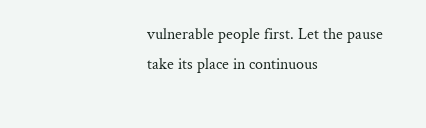vulnerable people first. Let the pause take its place in continuous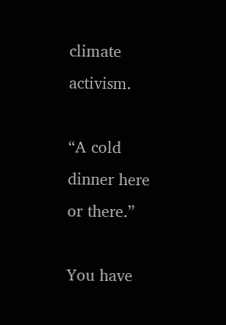climate activism.

“A cold dinner here or there.”

You have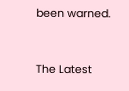been warned.


The Latest